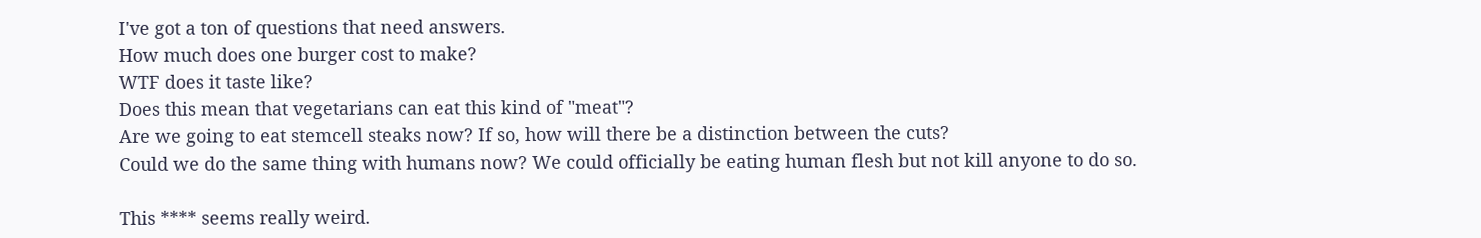I've got a ton of questions that need answers.
How much does one burger cost to make?
WTF does it taste like?
Does this mean that vegetarians can eat this kind of "meat"?
Are we going to eat stemcell steaks now? If so, how will there be a distinction between the cuts?
Could we do the same thing with humans now? We could officially be eating human flesh but not kill anyone to do so.

This **** seems really weird.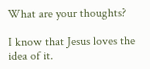What are your thoughts?

I know that Jesus loves the idea of it.